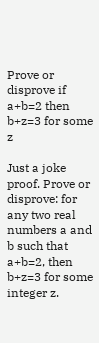Prove or disprove if a+b=2 then b+z=3 for some z

Just a joke proof. Prove or disprove: for any two real numbers a and b such that a+b=2, then b+z=3 for some integer z.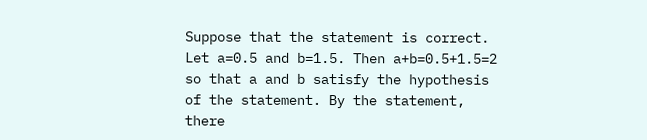Suppose that the statement is correct. Let a=0.5 and b=1.5. Then a+b=0.5+1.5=2 so that a and b satisfy the hypothesis of the statement. By the statement, there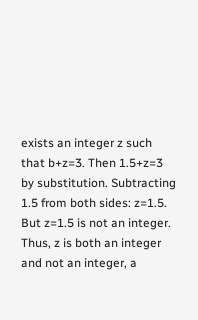exists an integer z such that b+z=3. Then 1.5+z=3 by substitution. Subtracting 1.5 from both sides: z=1.5. But z=1.5 is not an integer. Thus, z is both an integer and not an integer, a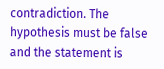contradiction. The hypothesis must be false and the statement is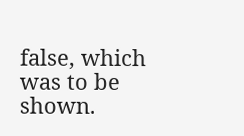false, which was to be shown.